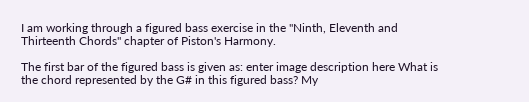I am working through a figured bass exercise in the "Ninth, Eleventh and Thirteenth Chords" chapter of Piston's Harmony.

The first bar of the figured bass is given as: enter image description here What is the chord represented by the G# in this figured bass? My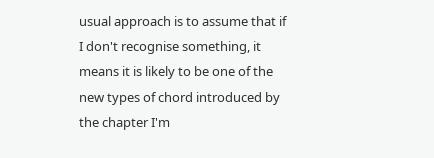usual approach is to assume that if I don't recognise something, it means it is likely to be one of the new types of chord introduced by the chapter I'm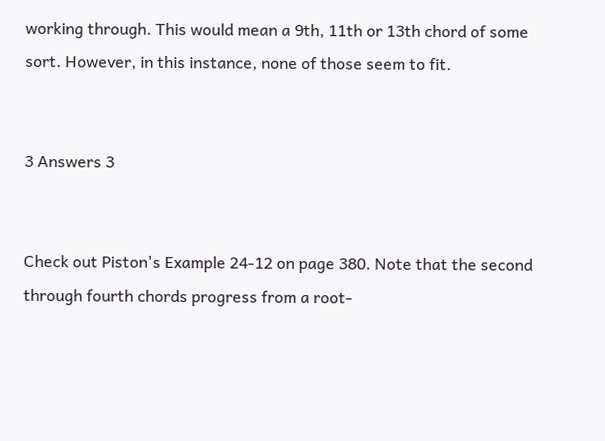working through. This would mean a 9th, 11th or 13th chord of some sort. However, in this instance, none of those seem to fit.


3 Answers 3


Check out Piston's Example 24-12 on page 380. Note that the second through fourth chords progress from a root-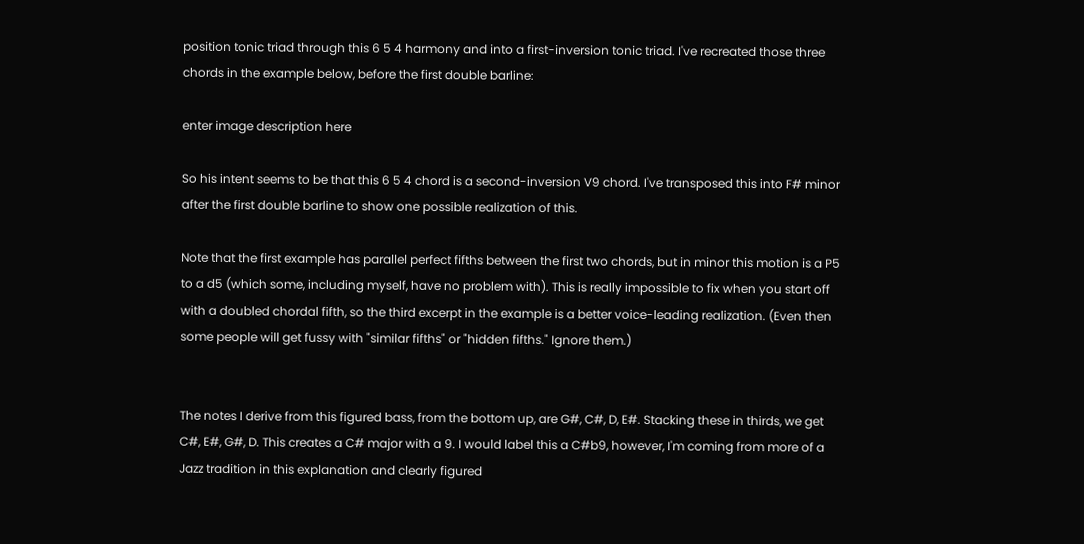position tonic triad through this 6 5 4 harmony and into a first-inversion tonic triad. I've recreated those three chords in the example below, before the first double barline:

enter image description here

So his intent seems to be that this 6 5 4 chord is a second-inversion V9 chord. I've transposed this into F# minor after the first double barline to show one possible realization of this.

Note that the first example has parallel perfect fifths between the first two chords, but in minor this motion is a P5 to a d5 (which some, including myself, have no problem with). This is really impossible to fix when you start off with a doubled chordal fifth, so the third excerpt in the example is a better voice-leading realization. (Even then some people will get fussy with "similar fifths" or "hidden fifths." Ignore them.)


The notes I derive from this figured bass, from the bottom up, are G#, C#, D, E#. Stacking these in thirds, we get C#, E#, G#, D. This creates a C# major with a 9. I would label this a C#b9, however, I'm coming from more of a Jazz tradition in this explanation and clearly figured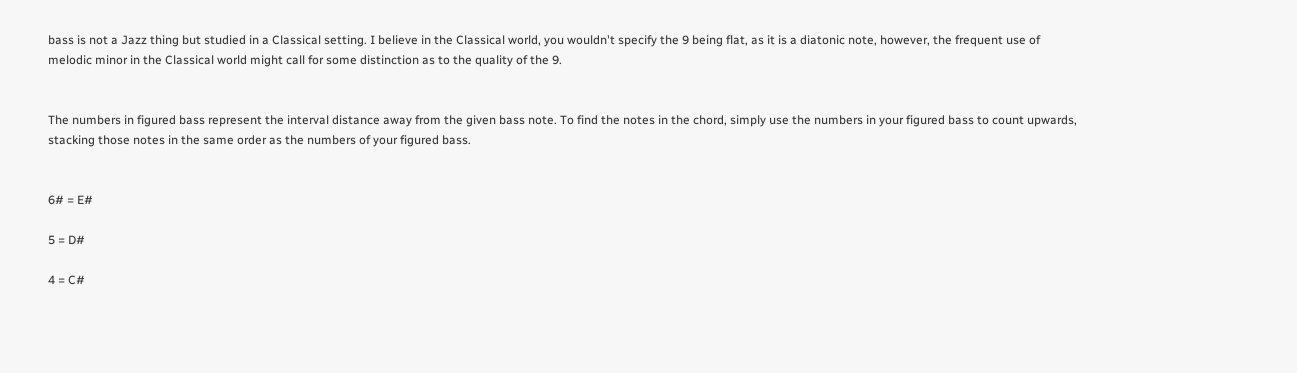bass is not a Jazz thing but studied in a Classical setting. I believe in the Classical world, you wouldn't specify the 9 being flat, as it is a diatonic note, however, the frequent use of melodic minor in the Classical world might call for some distinction as to the quality of the 9.


The numbers in figured bass represent the interval distance away from the given bass note. To find the notes in the chord, simply use the numbers in your figured bass to count upwards, stacking those notes in the same order as the numbers of your figured bass.


6# = E#

5 = D#

4 = C#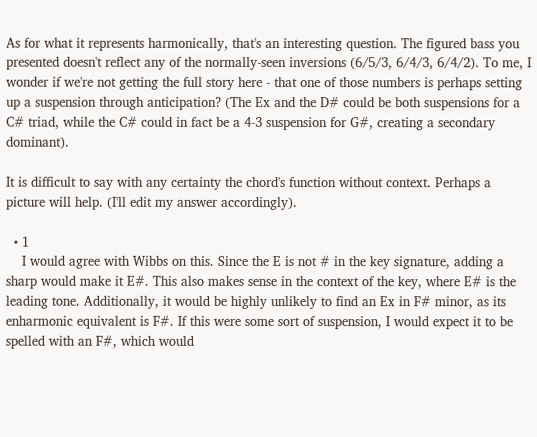As for what it represents harmonically, that's an interesting question. The figured bass you presented doesn't reflect any of the normally-seen inversions (6/5/3, 6/4/3, 6/4/2). To me, I wonder if we're not getting the full story here - that one of those numbers is perhaps setting up a suspension through anticipation? (The Ex and the D# could be both suspensions for a C# triad, while the C# could in fact be a 4-3 suspension for G#, creating a secondary dominant).

It is difficult to say with any certainty the chord's function without context. Perhaps a picture will help. (I'll edit my answer accordingly).

  • 1
    I would agree with Wibbs on this. Since the E is not # in the key signature, adding a sharp would make it E#. This also makes sense in the context of the key, where E# is the leading tone. Additionally, it would be highly unlikely to find an Ex in F# minor, as its enharmonic equivalent is F#. If this were some sort of suspension, I would expect it to be spelled with an F#, which would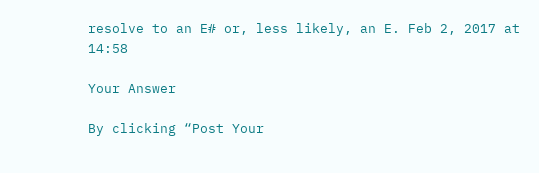resolve to an E# or, less likely, an E. Feb 2, 2017 at 14:58

Your Answer

By clicking “Post Your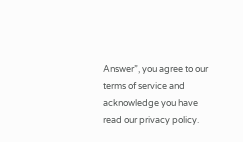Answer”, you agree to our terms of service and acknowledge you have read our privacy policy.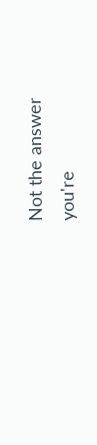Not the answer you're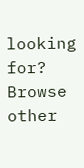looking for? Browse other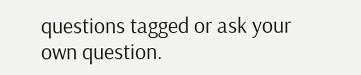questions tagged or ask your own question.